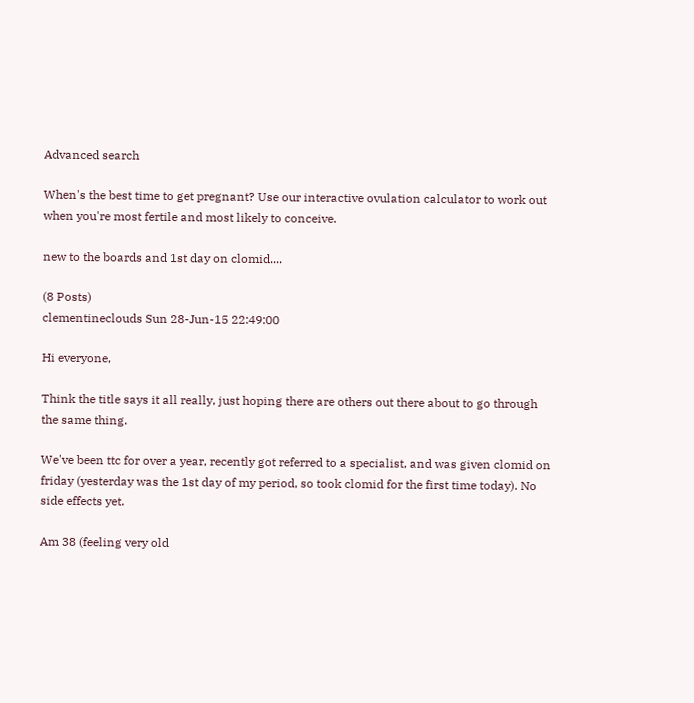Advanced search

When's the best time to get pregnant? Use our interactive ovulation calculator to work out when you're most fertile and most likely to conceive.

new to the boards and 1st day on clomid....

(8 Posts)
clementineclouds Sun 28-Jun-15 22:49:00

Hi everyone,

Think the title says it all really, just hoping there are others out there about to go through the same thing.

We've been ttc for over a year, recently got referred to a specialist, and was given clomid on friday (yesterday was the 1st day of my period, so took clomid for the first time today). No side effects yet.

Am 38 (feeling very old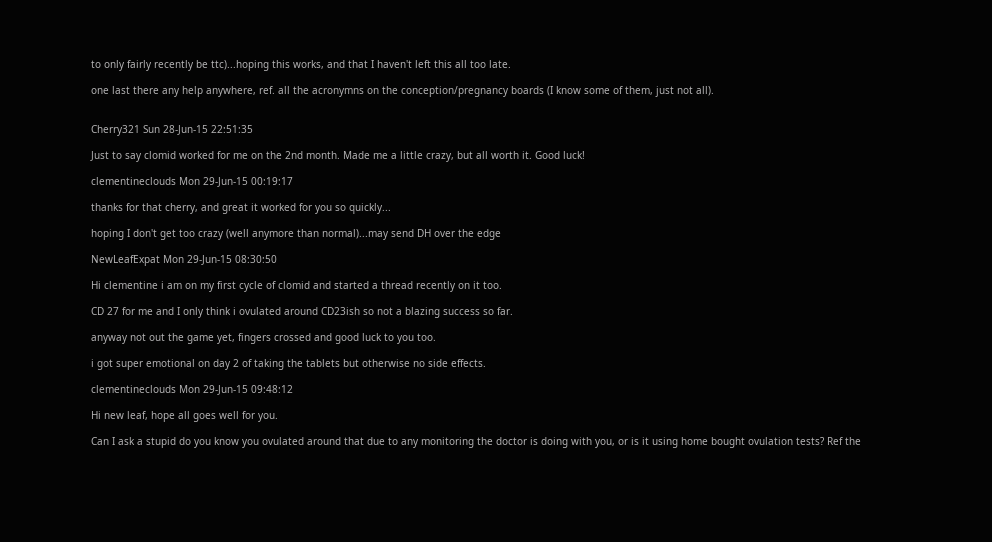to only fairly recently be ttc)...hoping this works, and that I haven't left this all too late.

one last there any help anywhere, ref. all the acronymns on the conception/pregnancy boards (I know some of them, just not all).


Cherry321 Sun 28-Jun-15 22:51:35

Just to say clomid worked for me on the 2nd month. Made me a little crazy, but all worth it. Good luck!

clementineclouds Mon 29-Jun-15 00:19:17

thanks for that cherry, and great it worked for you so quickly...

hoping I don't get too crazy (well anymore than normal)...may send DH over the edge

NewLeafExpat Mon 29-Jun-15 08:30:50

Hi clementine i am on my first cycle of clomid and started a thread recently on it too.

CD 27 for me and I only think i ovulated around CD23ish so not a blazing success so far.

anyway not out the game yet, fingers crossed and good luck to you too.

i got super emotional on day 2 of taking the tablets but otherwise no side effects.

clementineclouds Mon 29-Jun-15 09:48:12

Hi new leaf, hope all goes well for you.

Can I ask a stupid do you know you ovulated around that due to any monitoring the doctor is doing with you, or is it using home bought ovulation tests? Ref the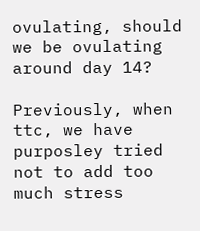ovulating, should we be ovulating around day 14?

Previously, when ttc, we have purposley tried not to add too much stress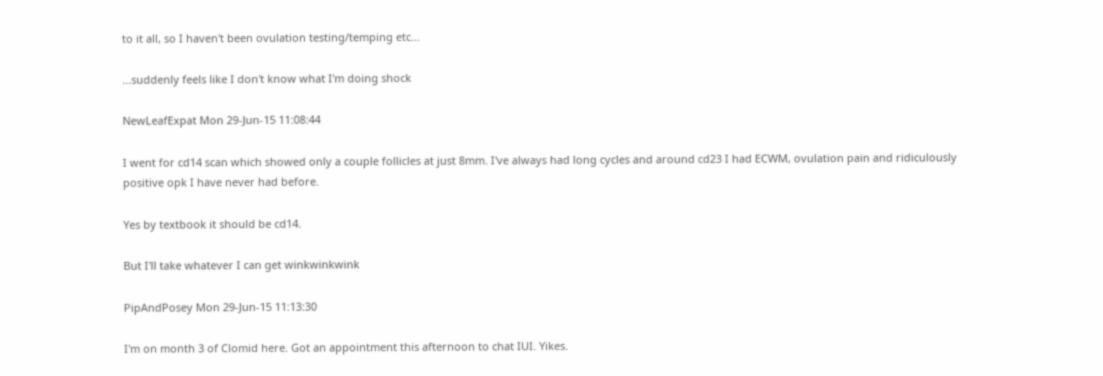to it all, so I haven't been ovulation testing/temping etc...

...suddenly feels like I don't know what I'm doing shock

NewLeafExpat Mon 29-Jun-15 11:08:44

I went for cd14 scan which showed only a couple follicles at just 8mm. I've always had long cycles and around cd23 I had ECWM, ovulation pain and ridiculously positive opk I have never had before.

Yes by textbook it should be cd14.

But I'll take whatever I can get winkwinkwink

PipAndPosey Mon 29-Jun-15 11:13:30

I'm on month 3 of Clomid here. Got an appointment this afternoon to chat IUI. Yikes.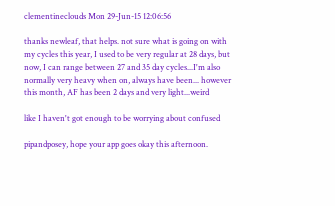clementineclouds Mon 29-Jun-15 12:06:56

thanks newleaf, that helps. not sure what is going on with my cycles this year, I used to be very regular at 28 days, but now, I can range between 27 and 35 day cycles...I'm also normally very heavy when on, always have been... however this month, AF has been 2 days and very light...weird

like I haven't got enough to be worrying about confused

pipandposey, hope your app goes okay this afternoon.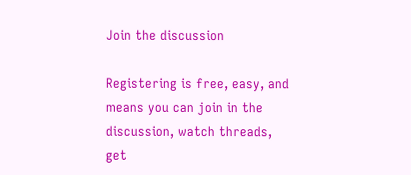Join the discussion

Registering is free, easy, and means you can join in the discussion, watch threads, get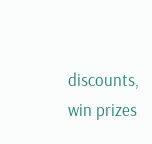discounts, win prizes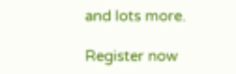and lots more.

Register now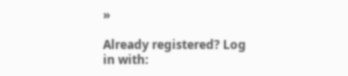»

Already registered? Log in with: